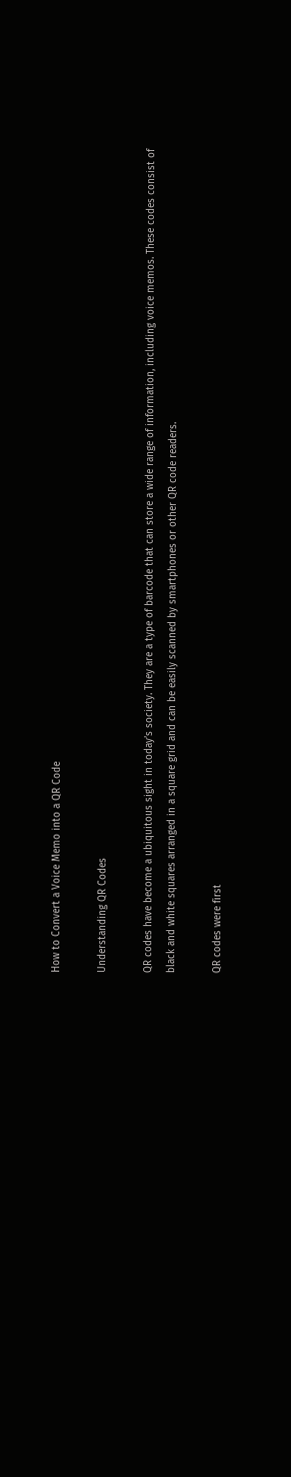How to Convert a Voice Memo into a QR Code

Understanding QR Codes

QR codes have become a ubiquitous sight in today’s society. They are a type of barcode that can store a wide range of information, including voice memos. These codes consist of black and white squares arranged in a square grid and can be easily scanned by smartphones or other QR code readers.

QR codes were first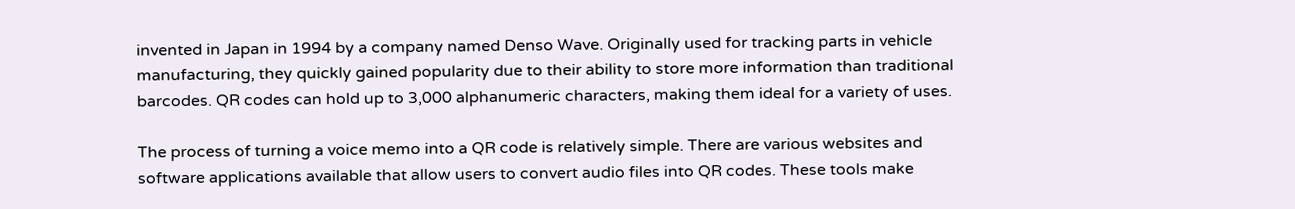invented in Japan in 1994 by a company named Denso Wave. Originally used for tracking parts in vehicle manufacturing, they quickly gained popularity due to their ability to store more information than traditional barcodes. QR codes can hold up to 3,000 alphanumeric characters, making them ideal for a variety of uses.

The process of turning a voice memo into a QR code is relatively simple. There are various websites and software applications available that allow users to convert audio files into QR codes. These tools make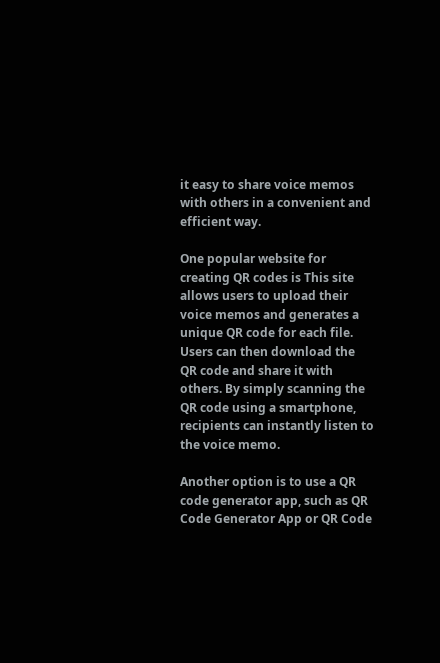it easy to share voice memos with others in a convenient and efficient way.

One popular website for creating QR codes is This site allows users to upload their voice memos and generates a unique QR code for each file. Users can then download the QR code and share it with others. By simply scanning the QR code using a smartphone, recipients can instantly listen to the voice memo.

Another option is to use a QR code generator app, such as QR Code Generator App or QR Code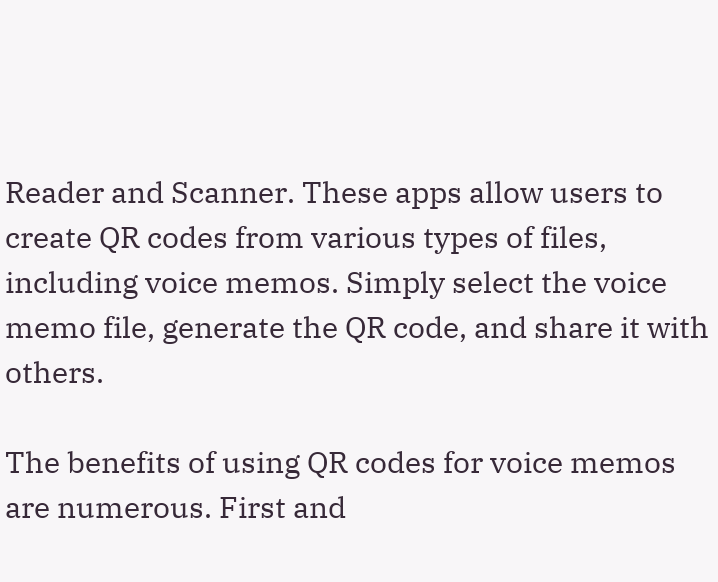Reader and Scanner. These apps allow users to create QR codes from various types of files, including voice memos. Simply select the voice memo file, generate the QR code, and share it with others.

The benefits of using QR codes for voice memos are numerous. First and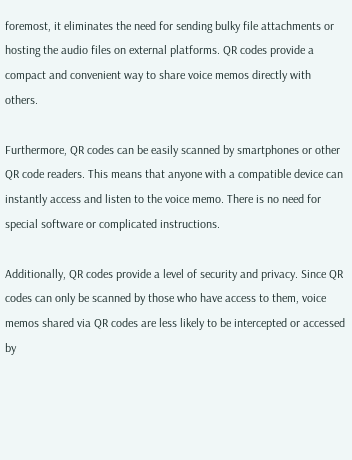foremost, it eliminates the need for sending bulky file attachments or hosting the audio files on external platforms. QR codes provide a compact and convenient way to share voice memos directly with others.

Furthermore, QR codes can be easily scanned by smartphones or other QR code readers. This means that anyone with a compatible device can instantly access and listen to the voice memo. There is no need for special software or complicated instructions.

Additionally, QR codes provide a level of security and privacy. Since QR codes can only be scanned by those who have access to them, voice memos shared via QR codes are less likely to be intercepted or accessed by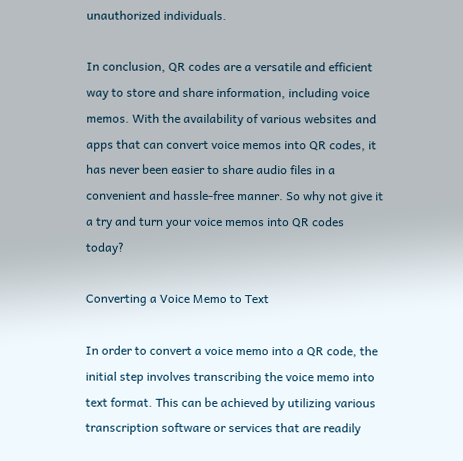unauthorized individuals.

In conclusion, QR codes are a versatile and efficient way to store and share information, including voice memos. With the availability of various websites and apps that can convert voice memos into QR codes, it has never been easier to share audio files in a convenient and hassle-free manner. So why not give it a try and turn your voice memos into QR codes today?

Converting a Voice Memo to Text

In order to convert a voice memo into a QR code, the initial step involves transcribing the voice memo into text format. This can be achieved by utilizing various transcription software or services that are readily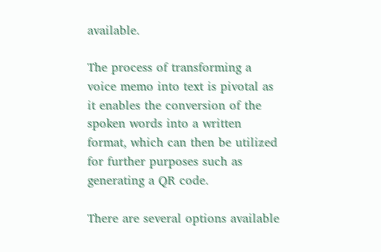available.

The process of transforming a voice memo into text is pivotal as it enables the conversion of the spoken words into a written format, which can then be utilized for further purposes such as generating a QR code.

There are several options available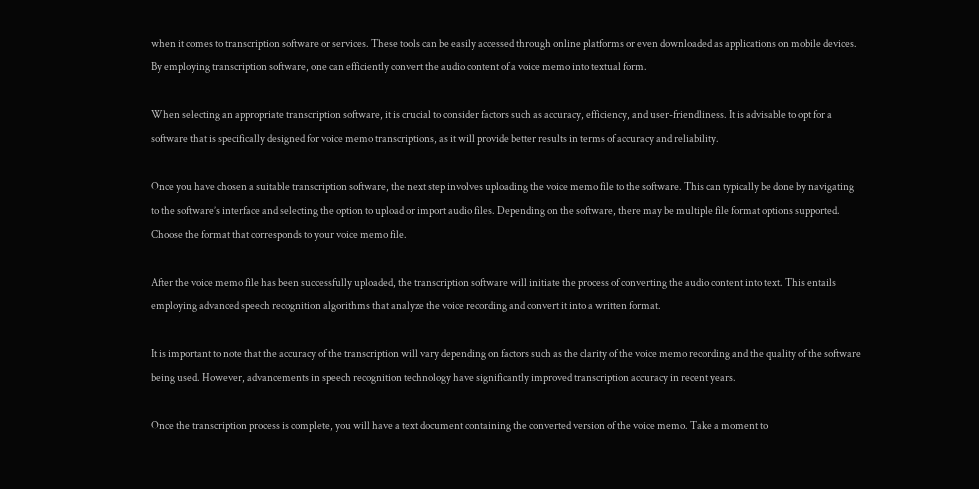when it comes to transcription software or services. These tools can be easily accessed through online platforms or even downloaded as applications on mobile devices. By employing transcription software, one can efficiently convert the audio content of a voice memo into textual form.

When selecting an appropriate transcription software, it is crucial to consider factors such as accuracy, efficiency, and user-friendliness. It is advisable to opt for a software that is specifically designed for voice memo transcriptions, as it will provide better results in terms of accuracy and reliability.

Once you have chosen a suitable transcription software, the next step involves uploading the voice memo file to the software. This can typically be done by navigating to the software’s interface and selecting the option to upload or import audio files. Depending on the software, there may be multiple file format options supported. Choose the format that corresponds to your voice memo file.

After the voice memo file has been successfully uploaded, the transcription software will initiate the process of converting the audio content into text. This entails employing advanced speech recognition algorithms that analyze the voice recording and convert it into a written format.

It is important to note that the accuracy of the transcription will vary depending on factors such as the clarity of the voice memo recording and the quality of the software being used. However, advancements in speech recognition technology have significantly improved transcription accuracy in recent years.

Once the transcription process is complete, you will have a text document containing the converted version of the voice memo. Take a moment to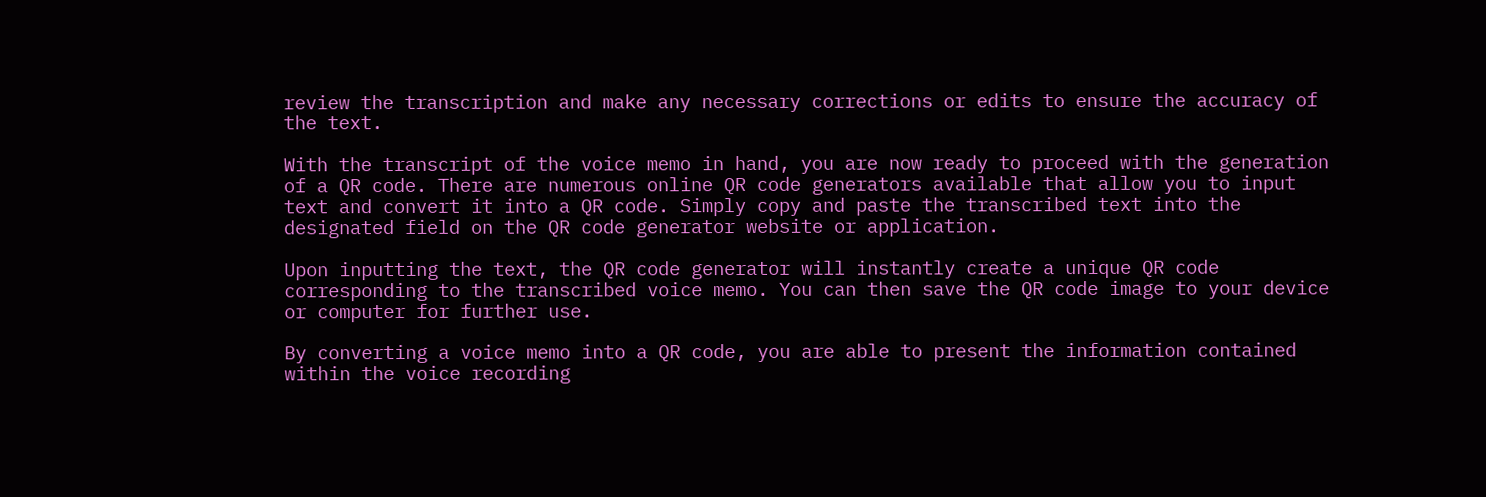review the transcription and make any necessary corrections or edits to ensure the accuracy of the text.

With the transcript of the voice memo in hand, you are now ready to proceed with the generation of a QR code. There are numerous online QR code generators available that allow you to input text and convert it into a QR code. Simply copy and paste the transcribed text into the designated field on the QR code generator website or application.

Upon inputting the text, the QR code generator will instantly create a unique QR code corresponding to the transcribed voice memo. You can then save the QR code image to your device or computer for further use.

By converting a voice memo into a QR code, you are able to present the information contained within the voice recording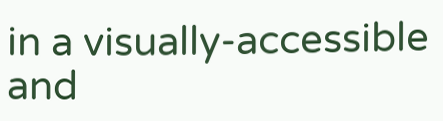in a visually-accessible and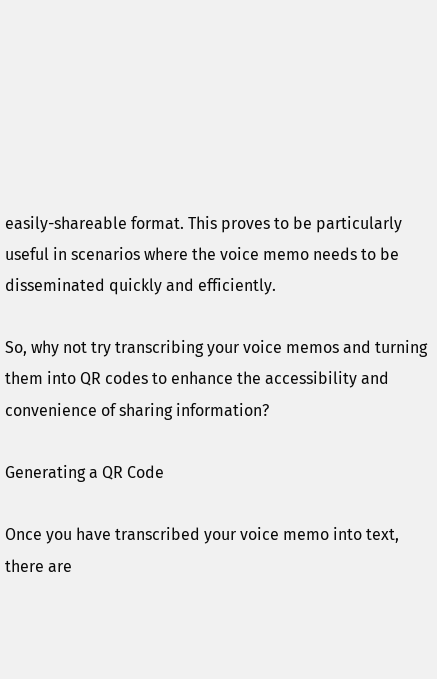easily-shareable format. This proves to be particularly useful in scenarios where the voice memo needs to be disseminated quickly and efficiently.

So, why not try transcribing your voice memos and turning them into QR codes to enhance the accessibility and convenience of sharing information?

Generating a QR Code

Once you have transcribed your voice memo into text, there are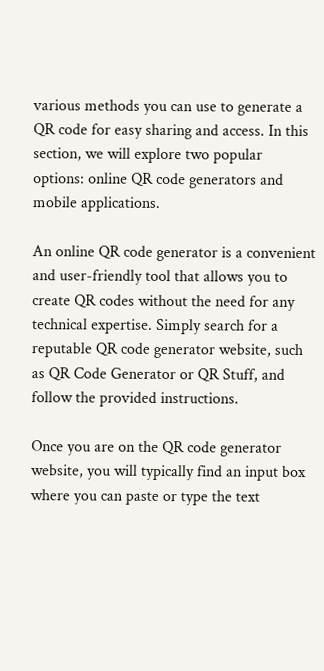various methods you can use to generate a QR code for easy sharing and access. In this section, we will explore two popular options: online QR code generators and mobile applications.

An online QR code generator is a convenient and user-friendly tool that allows you to create QR codes without the need for any technical expertise. Simply search for a reputable QR code generator website, such as QR Code Generator or QR Stuff, and follow the provided instructions.

Once you are on the QR code generator website, you will typically find an input box where you can paste or type the text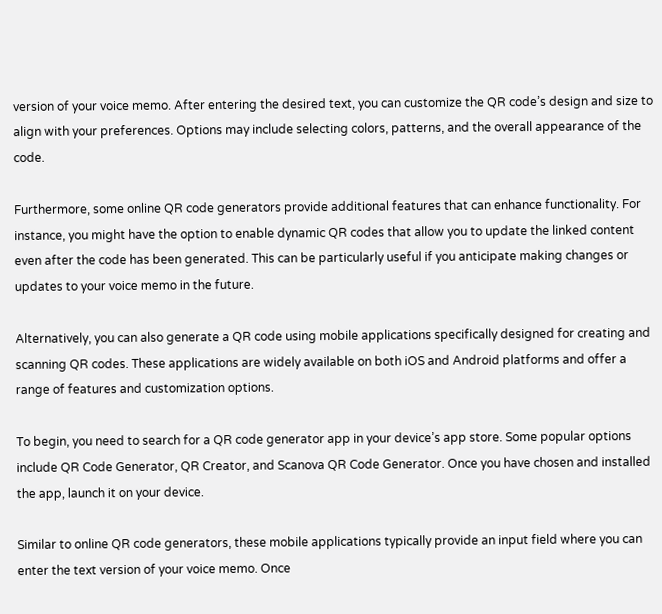version of your voice memo. After entering the desired text, you can customize the QR code’s design and size to align with your preferences. Options may include selecting colors, patterns, and the overall appearance of the code.

Furthermore, some online QR code generators provide additional features that can enhance functionality. For instance, you might have the option to enable dynamic QR codes that allow you to update the linked content even after the code has been generated. This can be particularly useful if you anticipate making changes or updates to your voice memo in the future.

Alternatively, you can also generate a QR code using mobile applications specifically designed for creating and scanning QR codes. These applications are widely available on both iOS and Android platforms and offer a range of features and customization options.

To begin, you need to search for a QR code generator app in your device’s app store. Some popular options include QR Code Generator, QR Creator, and Scanova QR Code Generator. Once you have chosen and installed the app, launch it on your device.

Similar to online QR code generators, these mobile applications typically provide an input field where you can enter the text version of your voice memo. Once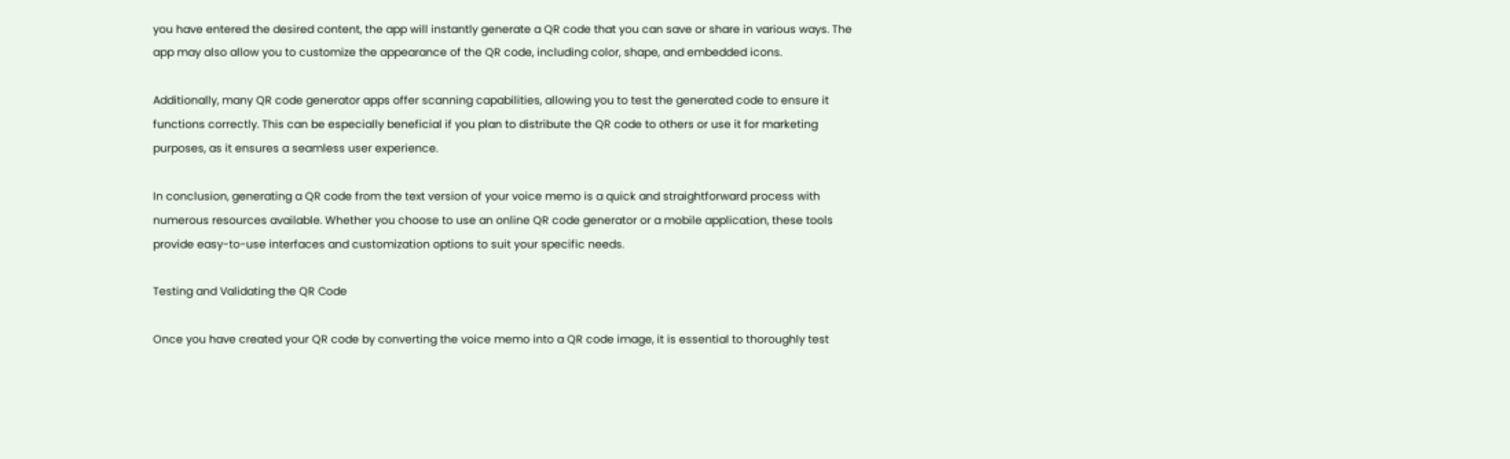you have entered the desired content, the app will instantly generate a QR code that you can save or share in various ways. The app may also allow you to customize the appearance of the QR code, including color, shape, and embedded icons.

Additionally, many QR code generator apps offer scanning capabilities, allowing you to test the generated code to ensure it functions correctly. This can be especially beneficial if you plan to distribute the QR code to others or use it for marketing purposes, as it ensures a seamless user experience.

In conclusion, generating a QR code from the text version of your voice memo is a quick and straightforward process with numerous resources available. Whether you choose to use an online QR code generator or a mobile application, these tools provide easy-to-use interfaces and customization options to suit your specific needs.

Testing and Validating the QR Code

Once you have created your QR code by converting the voice memo into a QR code image, it is essential to thoroughly test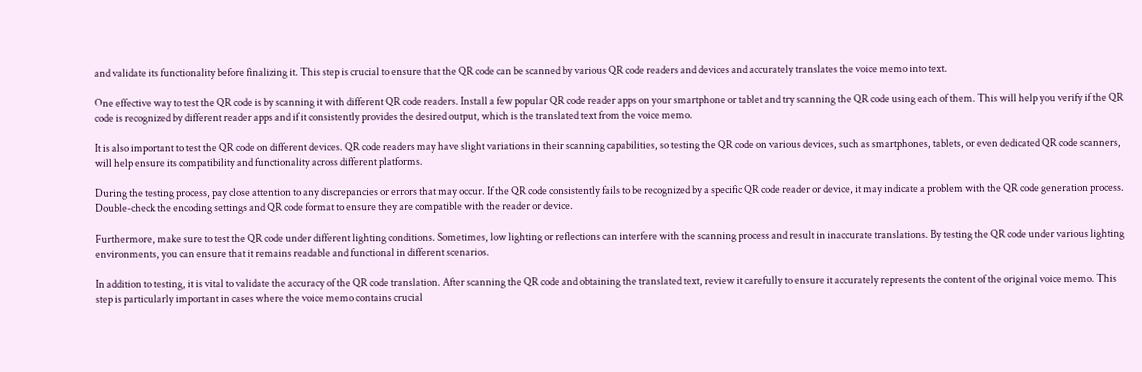and validate its functionality before finalizing it. This step is crucial to ensure that the QR code can be scanned by various QR code readers and devices and accurately translates the voice memo into text.

One effective way to test the QR code is by scanning it with different QR code readers. Install a few popular QR code reader apps on your smartphone or tablet and try scanning the QR code using each of them. This will help you verify if the QR code is recognized by different reader apps and if it consistently provides the desired output, which is the translated text from the voice memo.

It is also important to test the QR code on different devices. QR code readers may have slight variations in their scanning capabilities, so testing the QR code on various devices, such as smartphones, tablets, or even dedicated QR code scanners, will help ensure its compatibility and functionality across different platforms.

During the testing process, pay close attention to any discrepancies or errors that may occur. If the QR code consistently fails to be recognized by a specific QR code reader or device, it may indicate a problem with the QR code generation process. Double-check the encoding settings and QR code format to ensure they are compatible with the reader or device.

Furthermore, make sure to test the QR code under different lighting conditions. Sometimes, low lighting or reflections can interfere with the scanning process and result in inaccurate translations. By testing the QR code under various lighting environments, you can ensure that it remains readable and functional in different scenarios.

In addition to testing, it is vital to validate the accuracy of the QR code translation. After scanning the QR code and obtaining the translated text, review it carefully to ensure it accurately represents the content of the original voice memo. This step is particularly important in cases where the voice memo contains crucial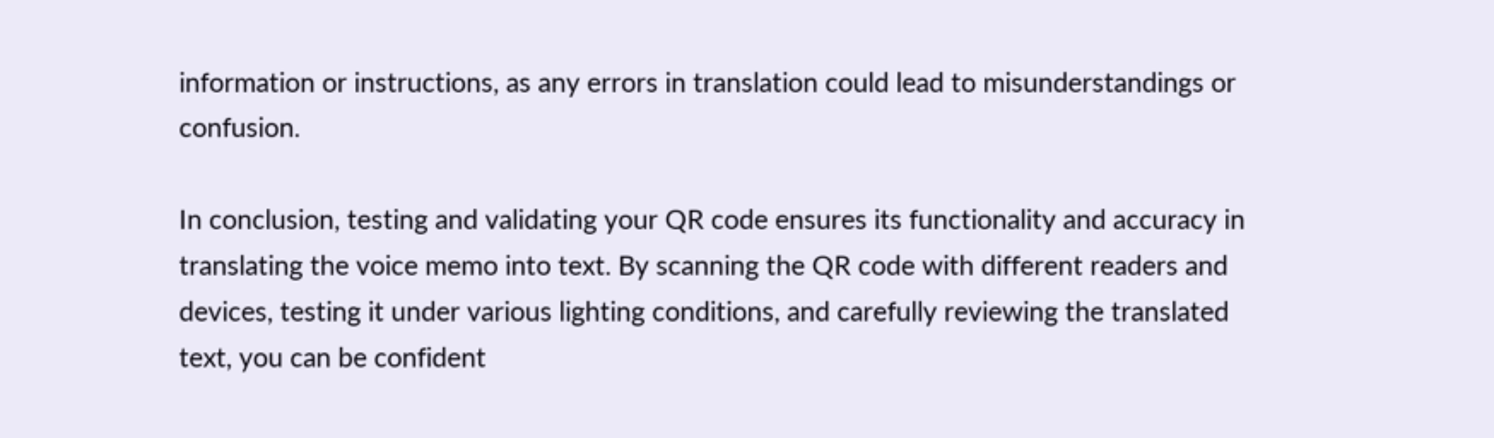information or instructions, as any errors in translation could lead to misunderstandings or confusion.

In conclusion, testing and validating your QR code ensures its functionality and accuracy in translating the voice memo into text. By scanning the QR code with different readers and devices, testing it under various lighting conditions, and carefully reviewing the translated text, you can be confident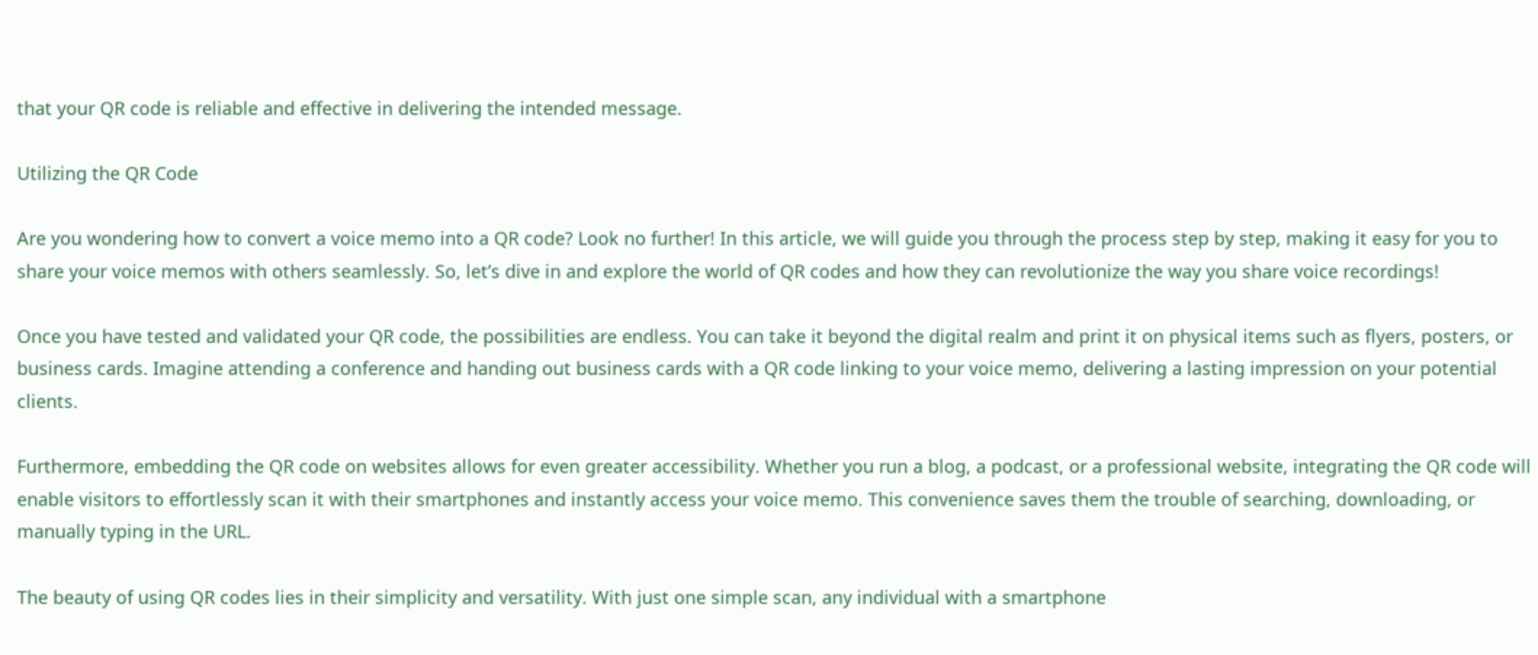that your QR code is reliable and effective in delivering the intended message.

Utilizing the QR Code

Are you wondering how to convert a voice memo into a QR code? Look no further! In this article, we will guide you through the process step by step, making it easy for you to share your voice memos with others seamlessly. So, let’s dive in and explore the world of QR codes and how they can revolutionize the way you share voice recordings!

Once you have tested and validated your QR code, the possibilities are endless. You can take it beyond the digital realm and print it on physical items such as flyers, posters, or business cards. Imagine attending a conference and handing out business cards with a QR code linking to your voice memo, delivering a lasting impression on your potential clients.

Furthermore, embedding the QR code on websites allows for even greater accessibility. Whether you run a blog, a podcast, or a professional website, integrating the QR code will enable visitors to effortlessly scan it with their smartphones and instantly access your voice memo. This convenience saves them the trouble of searching, downloading, or manually typing in the URL.

The beauty of using QR codes lies in their simplicity and versatility. With just one simple scan, any individual with a smartphone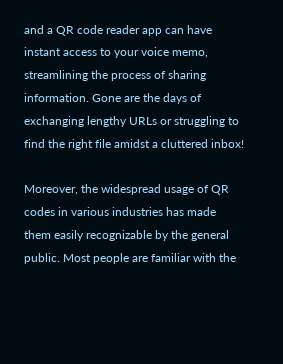and a QR code reader app can have instant access to your voice memo, streamlining the process of sharing information. Gone are the days of exchanging lengthy URLs or struggling to find the right file amidst a cluttered inbox!

Moreover, the widespread usage of QR codes in various industries has made them easily recognizable by the general public. Most people are familiar with the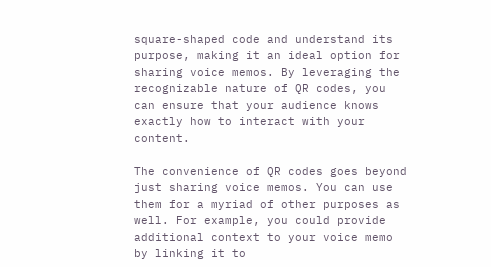square-shaped code and understand its purpose, making it an ideal option for sharing voice memos. By leveraging the recognizable nature of QR codes, you can ensure that your audience knows exactly how to interact with your content.

The convenience of QR codes goes beyond just sharing voice memos. You can use them for a myriad of other purposes as well. For example, you could provide additional context to your voice memo by linking it to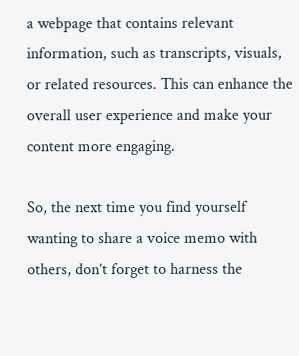a webpage that contains relevant information, such as transcripts, visuals, or related resources. This can enhance the overall user experience and make your content more engaging.

So, the next time you find yourself wanting to share a voice memo with others, don’t forget to harness the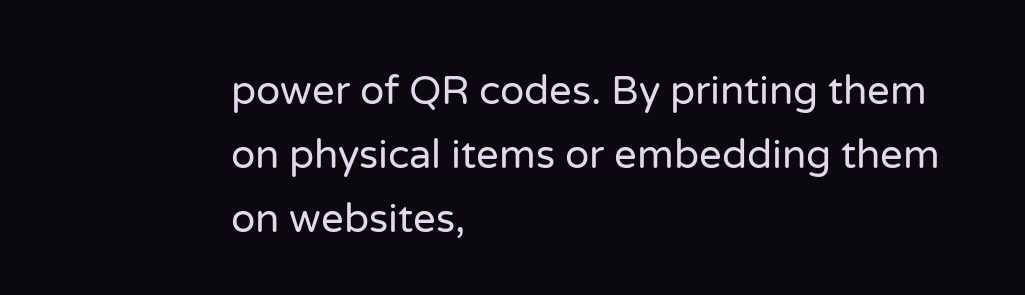power of QR codes. By printing them on physical items or embedding them on websites,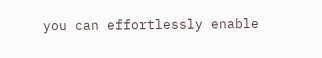you can effortlessly enable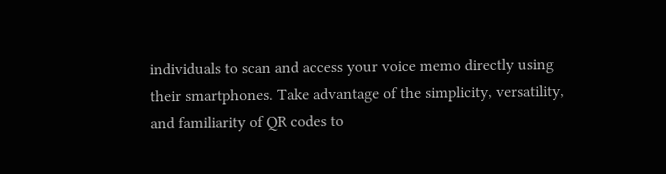individuals to scan and access your voice memo directly using their smartphones. Take advantage of the simplicity, versatility, and familiarity of QR codes to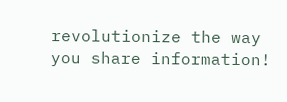revolutionize the way you share information!